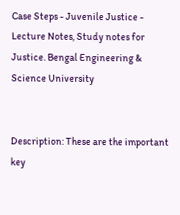Case Steps - Juvenile Justice - Lecture Notes, Study notes for Justice. Bengal Engineering & Science University


Description: These are the important key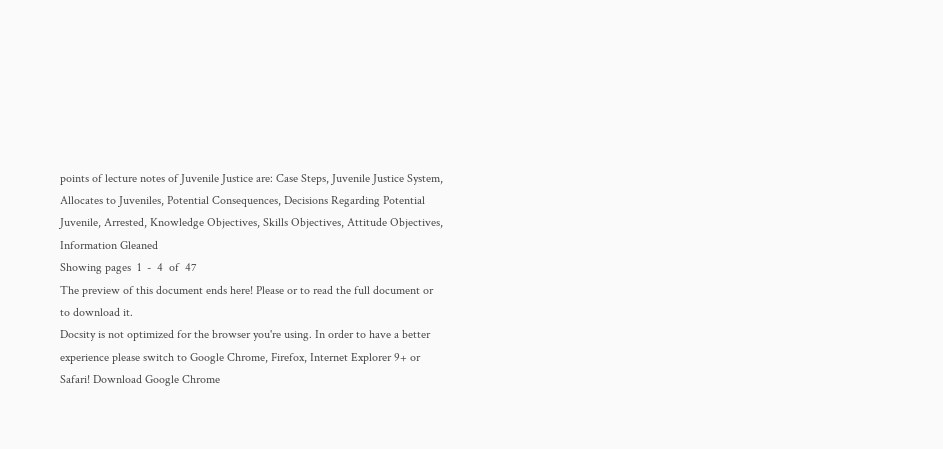points of lecture notes of Juvenile Justice are: Case Steps, Juvenile Justice System, Allocates to Juveniles, Potential Consequences, Decisions Regarding Potential Juvenile, Arrested, Knowledge Objectives, Skills Objectives, Attitude Objectives, Information Gleaned
Showing pages  1  -  4  of  47
The preview of this document ends here! Please or to read the full document or to download it.
Docsity is not optimized for the browser you're using. In order to have a better experience please switch to Google Chrome, Firefox, Internet Explorer 9+ or Safari! Download Google Chrome